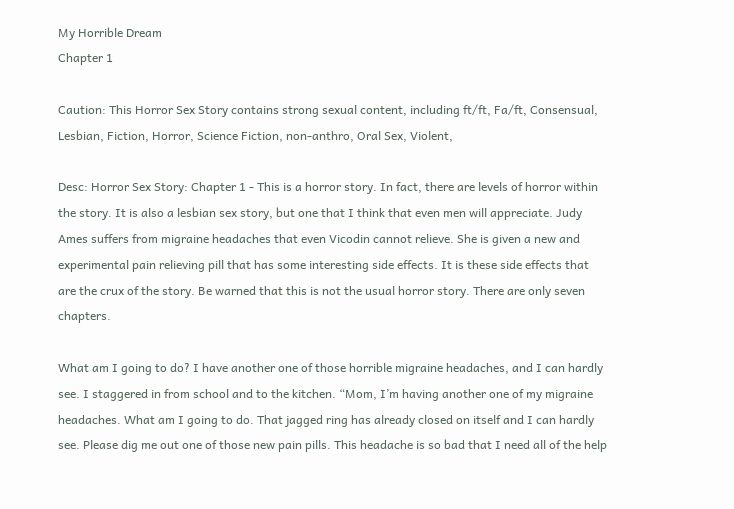My Horrible Dream
Chapter 1

Caution: This Horror Sex Story contains strong sexual content, including ft/ft, Fa/ft, Consensual, Lesbian, Fiction, Horror, Science Fiction, non-anthro, Oral Sex, Violent,

Desc: Horror Sex Story: Chapter 1 - This is a horror story. In fact, there are levels of horror within the story. It is also a lesbian sex story, but one that I think that even men will appreciate. Judy Ames suffers from migraine headaches that even Vicodin cannot relieve. She is given a new and experimental pain relieving pill that has some interesting side effects. It is these side effects that are the crux of the story. Be warned that this is not the usual horror story. There are only seven chapters.

What am I going to do? I have another one of those horrible migraine headaches, and I can hardly see. I staggered in from school and to the kitchen. “Mom, I’m having another one of my migraine headaches. What am I going to do. That jagged ring has already closed on itself and I can hardly see. Please dig me out one of those new pain pills. This headache is so bad that I need all of the help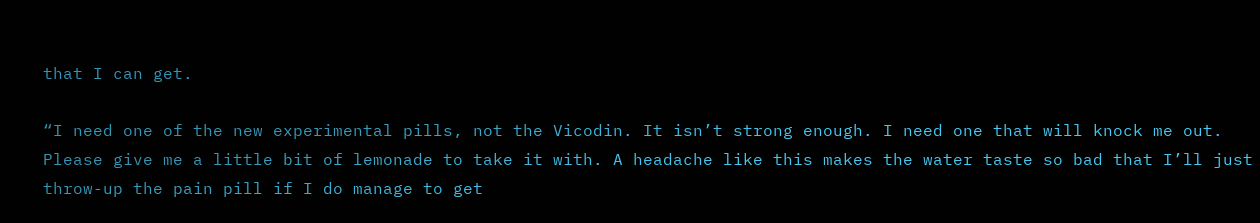that I can get.

“I need one of the new experimental pills, not the Vicodin. It isn’t strong enough. I need one that will knock me out. Please give me a little bit of lemonade to take it with. A headache like this makes the water taste so bad that I’ll just throw-up the pain pill if I do manage to get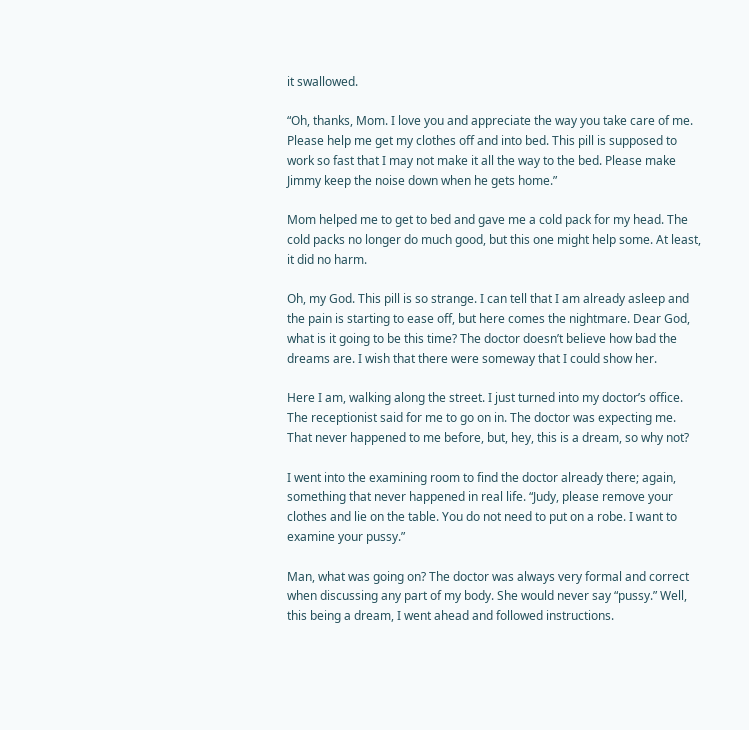it swallowed.

“Oh, thanks, Mom. I love you and appreciate the way you take care of me. Please help me get my clothes off and into bed. This pill is supposed to work so fast that I may not make it all the way to the bed. Please make Jimmy keep the noise down when he gets home.”

Mom helped me to get to bed and gave me a cold pack for my head. The cold packs no longer do much good, but this one might help some. At least, it did no harm.

Oh, my God. This pill is so strange. I can tell that I am already asleep and the pain is starting to ease off, but here comes the nightmare. Dear God, what is it going to be this time? The doctor doesn’t believe how bad the dreams are. I wish that there were someway that I could show her.

Here I am, walking along the street. I just turned into my doctor’s office. The receptionist said for me to go on in. The doctor was expecting me. That never happened to me before, but, hey, this is a dream, so why not?

I went into the examining room to find the doctor already there; again, something that never happened in real life. “Judy, please remove your clothes and lie on the table. You do not need to put on a robe. I want to examine your pussy.”

Man, what was going on? The doctor was always very formal and correct when discussing any part of my body. She would never say “pussy.” Well, this being a dream, I went ahead and followed instructions.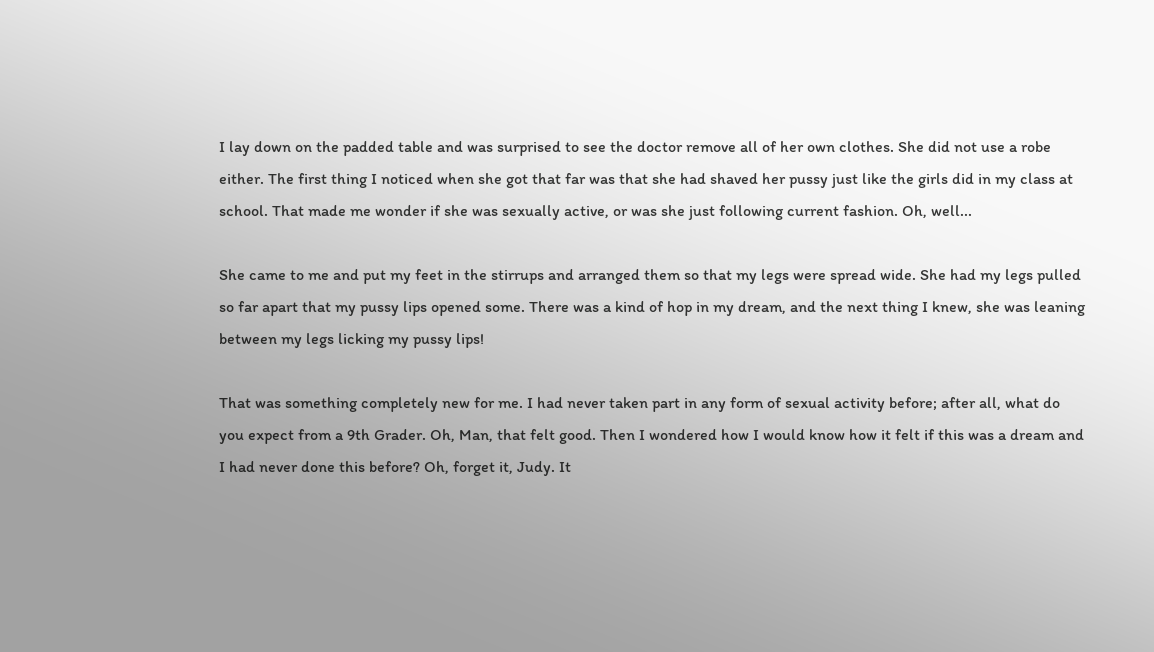I lay down on the padded table and was surprised to see the doctor remove all of her own clothes. She did not use a robe either. The first thing I noticed when she got that far was that she had shaved her pussy just like the girls did in my class at school. That made me wonder if she was sexually active, or was she just following current fashion. Oh, well...

She came to me and put my feet in the stirrups and arranged them so that my legs were spread wide. She had my legs pulled so far apart that my pussy lips opened some. There was a kind of hop in my dream, and the next thing I knew, she was leaning between my legs licking my pussy lips!

That was something completely new for me. I had never taken part in any form of sexual activity before; after all, what do you expect from a 9th Grader. Oh, Man, that felt good. Then I wondered how I would know how it felt if this was a dream and I had never done this before? Oh, forget it, Judy. It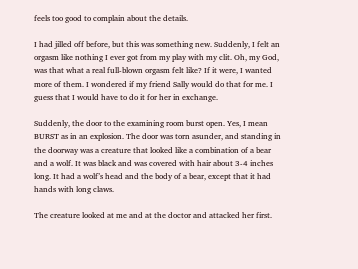feels too good to complain about the details.

I had jilled off before, but this was something new. Suddenly, I felt an orgasm like nothing I ever got from my play with my clit. Oh, my God, was that what a real full-blown orgasm felt like? If it were, I wanted more of them. I wondered if my friend Sally would do that for me. I guess that I would have to do it for her in exchange.

Suddenly, the door to the examining room burst open. Yes, I mean BURST as in an explosion. The door was torn asunder, and standing in the doorway was a creature that looked like a combination of a bear and a wolf. It was black and was covered with hair about 3-4 inches long. It had a wolf’s head and the body of a bear, except that it had hands with long claws.

The creature looked at me and at the doctor and attacked her first.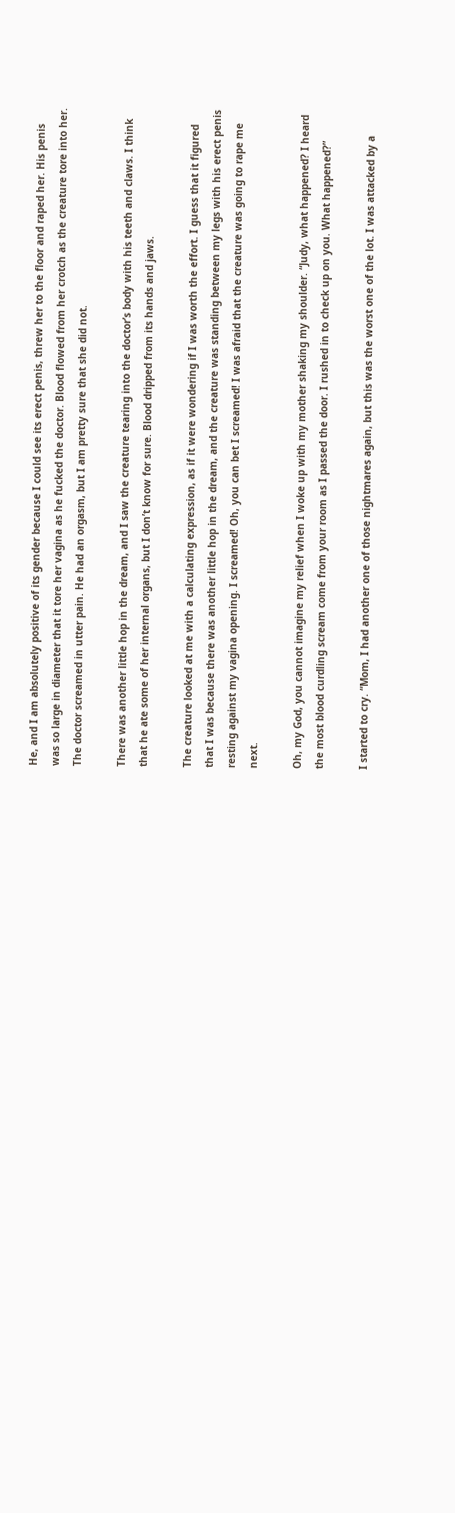He, and I am absolutely positive of its gender because I could see its erect penis, threw her to the floor and raped her. His penis was so large in diameter that it tore her vagina as he fucked the doctor. Blood flowed from her crotch as the creature tore into her. The doctor screamed in utter pain. He had an orgasm, but I am pretty sure that she did not.

There was another little hop in the dream, and I saw the creature tearing into the doctor’s body with his teeth and claws. I think that he ate some of her internal organs, but I don’t know for sure. Blood dripped from its hands and jaws.

The creature looked at me with a calculating expression, as if it were wondering if I was worth the effort. I guess that it figured that I was because there was another little hop in the dream, and the creature was standing between my legs with his erect penis resting against my vagina opening. I screamed! Oh, you can bet I screamed! I was afraid that the creature was going to rape me next.

Oh, my God, you cannot imagine my relief when I woke up with my mother shaking my shoulder. “Judy, what happened? I heard the most blood curdling scream come from your room as I passed the door. I rushed in to check up on you. What happened?”

I started to cry. “Mom, I had another one of those nightmares again, but this was the worst one of the lot. I was attacked by a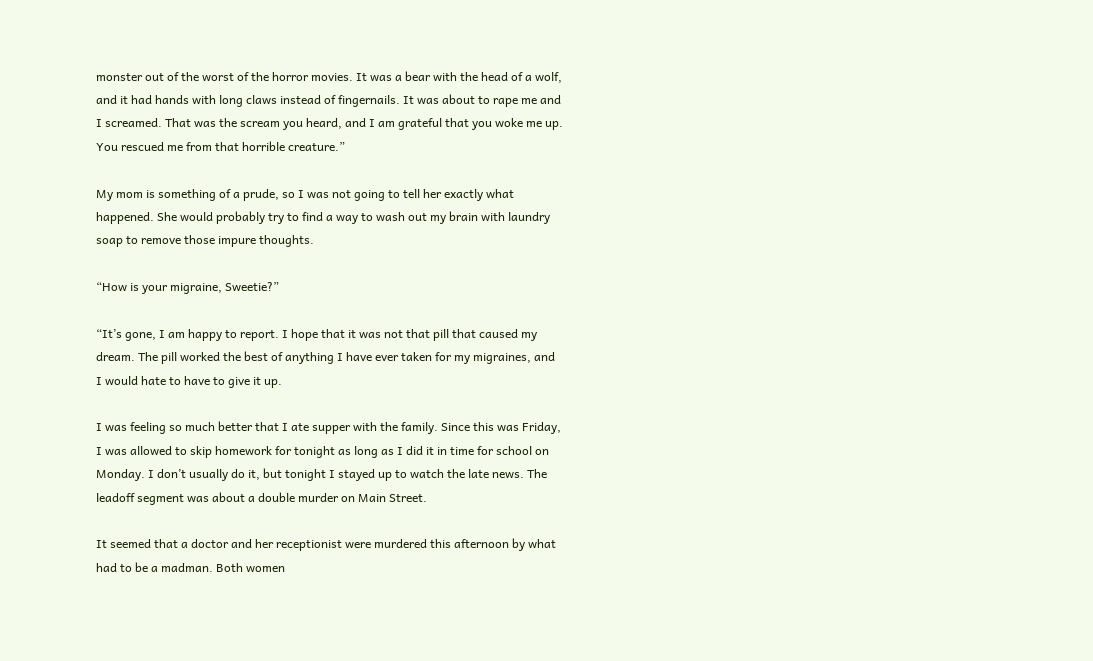monster out of the worst of the horror movies. It was a bear with the head of a wolf, and it had hands with long claws instead of fingernails. It was about to rape me and I screamed. That was the scream you heard, and I am grateful that you woke me up. You rescued me from that horrible creature.”

My mom is something of a prude, so I was not going to tell her exactly what happened. She would probably try to find a way to wash out my brain with laundry soap to remove those impure thoughts.

“How is your migraine, Sweetie?”

“It’s gone, I am happy to report. I hope that it was not that pill that caused my dream. The pill worked the best of anything I have ever taken for my migraines, and I would hate to have to give it up.

I was feeling so much better that I ate supper with the family. Since this was Friday, I was allowed to skip homework for tonight as long as I did it in time for school on Monday. I don’t usually do it, but tonight I stayed up to watch the late news. The leadoff segment was about a double murder on Main Street.

It seemed that a doctor and her receptionist were murdered this afternoon by what had to be a madman. Both women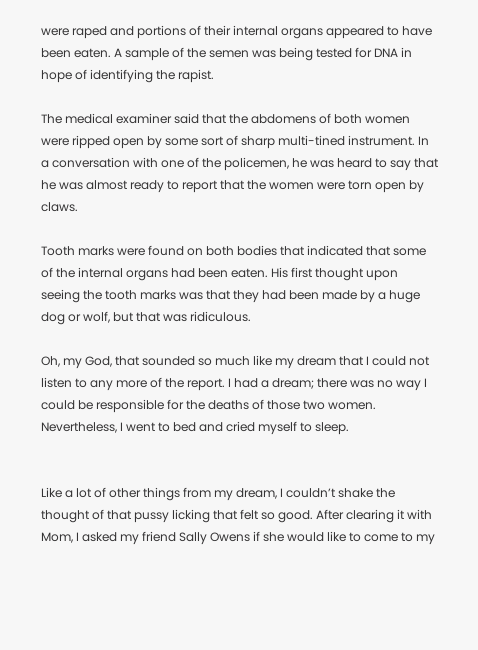were raped and portions of their internal organs appeared to have been eaten. A sample of the semen was being tested for DNA in hope of identifying the rapist.

The medical examiner said that the abdomens of both women were ripped open by some sort of sharp multi-tined instrument. In a conversation with one of the policemen, he was heard to say that he was almost ready to report that the women were torn open by claws.

Tooth marks were found on both bodies that indicated that some of the internal organs had been eaten. His first thought upon seeing the tooth marks was that they had been made by a huge dog or wolf, but that was ridiculous.

Oh, my God, that sounded so much like my dream that I could not listen to any more of the report. I had a dream; there was no way I could be responsible for the deaths of those two women. Nevertheless, I went to bed and cried myself to sleep.


Like a lot of other things from my dream, I couldn’t shake the thought of that pussy licking that felt so good. After clearing it with Mom, I asked my friend Sally Owens if she would like to come to my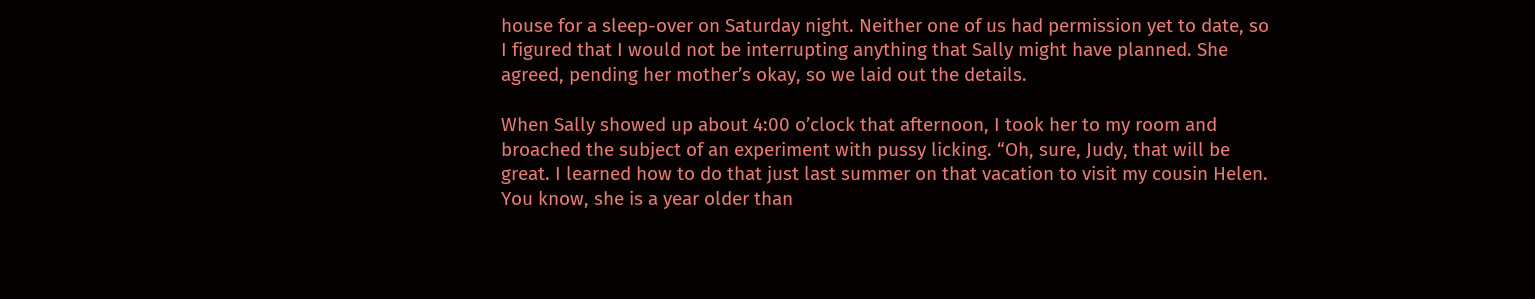house for a sleep-over on Saturday night. Neither one of us had permission yet to date, so I figured that I would not be interrupting anything that Sally might have planned. She agreed, pending her mother’s okay, so we laid out the details.

When Sally showed up about 4:00 o’clock that afternoon, I took her to my room and broached the subject of an experiment with pussy licking. “Oh, sure, Judy, that will be great. I learned how to do that just last summer on that vacation to visit my cousin Helen. You know, she is a year older than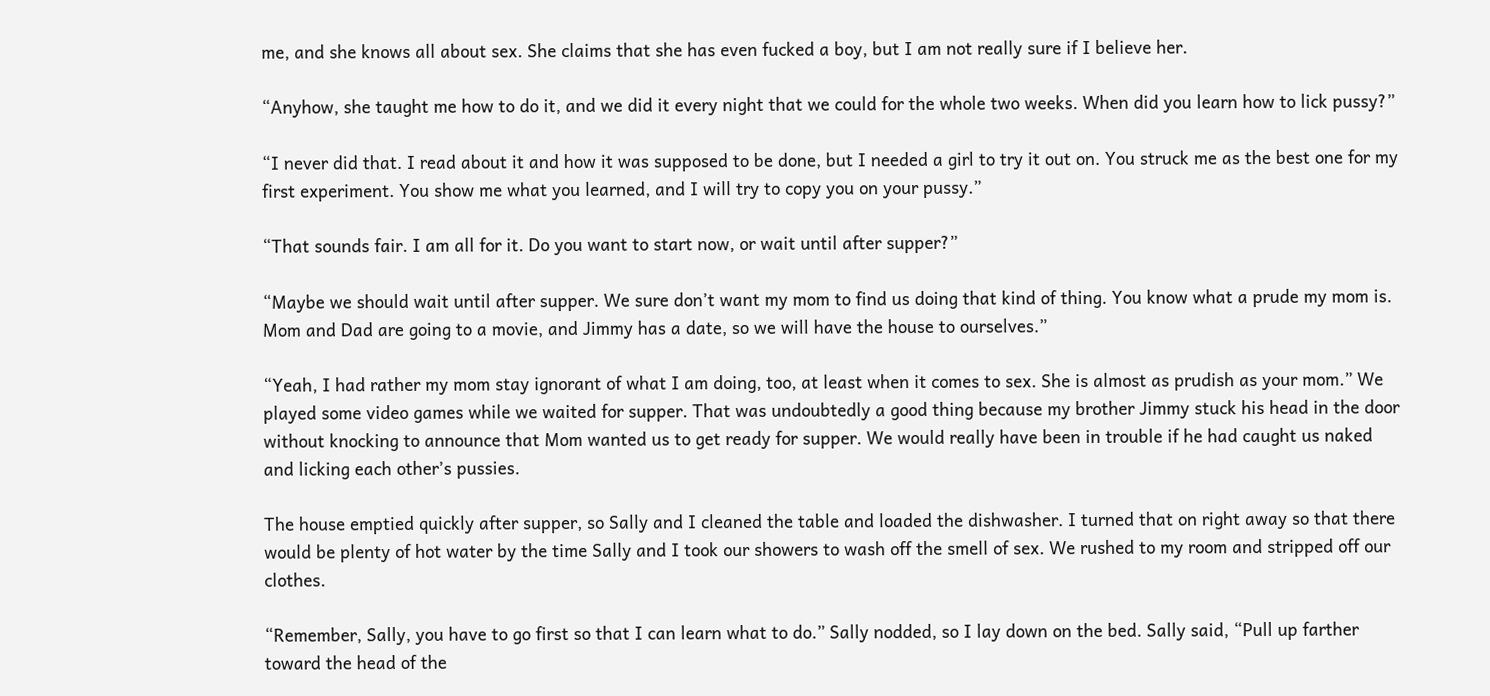me, and she knows all about sex. She claims that she has even fucked a boy, but I am not really sure if I believe her.

“Anyhow, she taught me how to do it, and we did it every night that we could for the whole two weeks. When did you learn how to lick pussy?”

“I never did that. I read about it and how it was supposed to be done, but I needed a girl to try it out on. You struck me as the best one for my first experiment. You show me what you learned, and I will try to copy you on your pussy.”

“That sounds fair. I am all for it. Do you want to start now, or wait until after supper?”

“Maybe we should wait until after supper. We sure don’t want my mom to find us doing that kind of thing. You know what a prude my mom is. Mom and Dad are going to a movie, and Jimmy has a date, so we will have the house to ourselves.”

“Yeah, I had rather my mom stay ignorant of what I am doing, too, at least when it comes to sex. She is almost as prudish as your mom.” We played some video games while we waited for supper. That was undoubtedly a good thing because my brother Jimmy stuck his head in the door without knocking to announce that Mom wanted us to get ready for supper. We would really have been in trouble if he had caught us naked and licking each other’s pussies.

The house emptied quickly after supper, so Sally and I cleaned the table and loaded the dishwasher. I turned that on right away so that there would be plenty of hot water by the time Sally and I took our showers to wash off the smell of sex. We rushed to my room and stripped off our clothes.

“Remember, Sally, you have to go first so that I can learn what to do.” Sally nodded, so I lay down on the bed. Sally said, “Pull up farther toward the head of the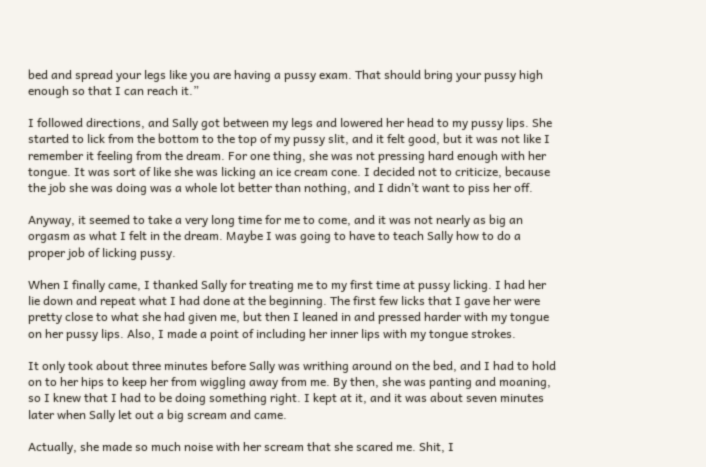bed and spread your legs like you are having a pussy exam. That should bring your pussy high enough so that I can reach it.”

I followed directions, and Sally got between my legs and lowered her head to my pussy lips. She started to lick from the bottom to the top of my pussy slit, and it felt good, but it was not like I remember it feeling from the dream. For one thing, she was not pressing hard enough with her tongue. It was sort of like she was licking an ice cream cone. I decided not to criticize, because the job she was doing was a whole lot better than nothing, and I didn’t want to piss her off.

Anyway, it seemed to take a very long time for me to come, and it was not nearly as big an orgasm as what I felt in the dream. Maybe I was going to have to teach Sally how to do a proper job of licking pussy.

When I finally came, I thanked Sally for treating me to my first time at pussy licking. I had her lie down and repeat what I had done at the beginning. The first few licks that I gave her were pretty close to what she had given me, but then I leaned in and pressed harder with my tongue on her pussy lips. Also, I made a point of including her inner lips with my tongue strokes.

It only took about three minutes before Sally was writhing around on the bed, and I had to hold on to her hips to keep her from wiggling away from me. By then, she was panting and moaning, so I knew that I had to be doing something right. I kept at it, and it was about seven minutes later when Sally let out a big scream and came.

Actually, she made so much noise with her scream that she scared me. Shit, I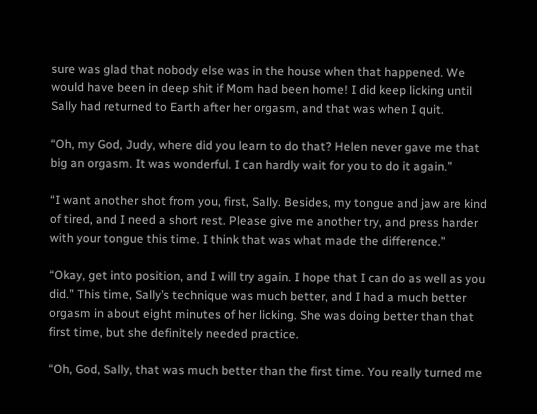sure was glad that nobody else was in the house when that happened. We would have been in deep shit if Mom had been home! I did keep licking until Sally had returned to Earth after her orgasm, and that was when I quit.

“Oh, my God, Judy, where did you learn to do that? Helen never gave me that big an orgasm. It was wonderful. I can hardly wait for you to do it again.”

“I want another shot from you, first, Sally. Besides, my tongue and jaw are kind of tired, and I need a short rest. Please give me another try, and press harder with your tongue this time. I think that was what made the difference.”

“Okay, get into position, and I will try again. I hope that I can do as well as you did.” This time, Sally’s technique was much better, and I had a much better orgasm in about eight minutes of her licking. She was doing better than that first time, but she definitely needed practice.

“Oh, God, Sally, that was much better than the first time. You really turned me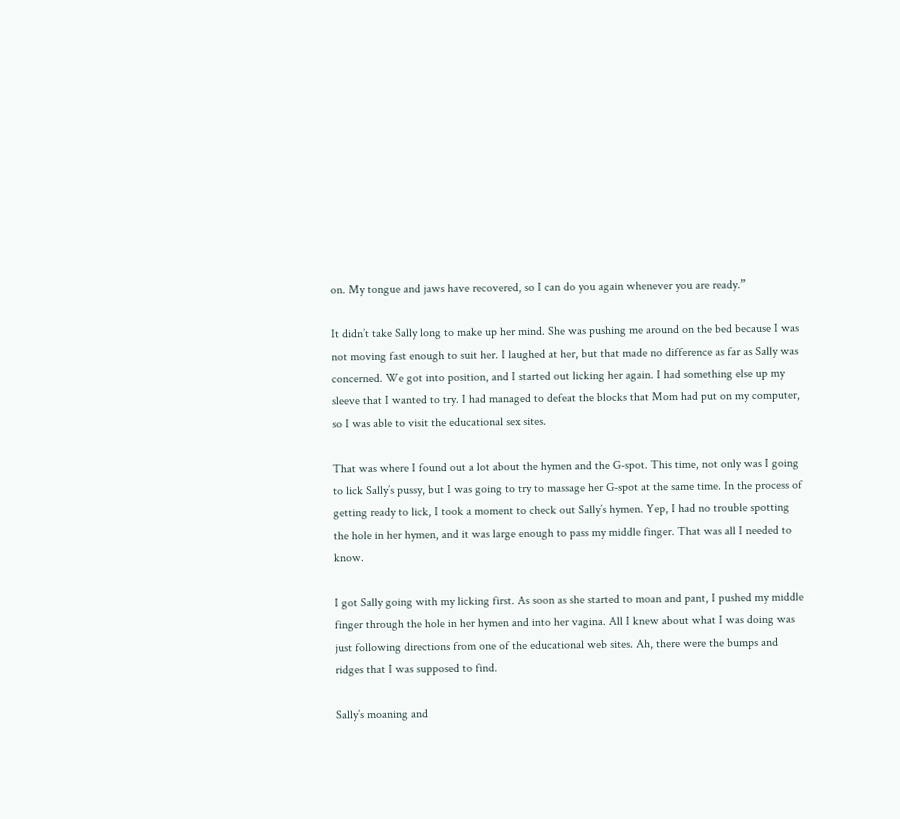on. My tongue and jaws have recovered, so I can do you again whenever you are ready.”

It didn’t take Sally long to make up her mind. She was pushing me around on the bed because I was not moving fast enough to suit her. I laughed at her, but that made no difference as far as Sally was concerned. We got into position, and I started out licking her again. I had something else up my sleeve that I wanted to try. I had managed to defeat the blocks that Mom had put on my computer, so I was able to visit the educational sex sites.

That was where I found out a lot about the hymen and the G-spot. This time, not only was I going to lick Sally’s pussy, but I was going to try to massage her G-spot at the same time. In the process of getting ready to lick, I took a moment to check out Sally’s hymen. Yep, I had no trouble spotting the hole in her hymen, and it was large enough to pass my middle finger. That was all I needed to know.

I got Sally going with my licking first. As soon as she started to moan and pant, I pushed my middle finger through the hole in her hymen and into her vagina. All I knew about what I was doing was just following directions from one of the educational web sites. Ah, there were the bumps and ridges that I was supposed to find.

Sally’s moaning and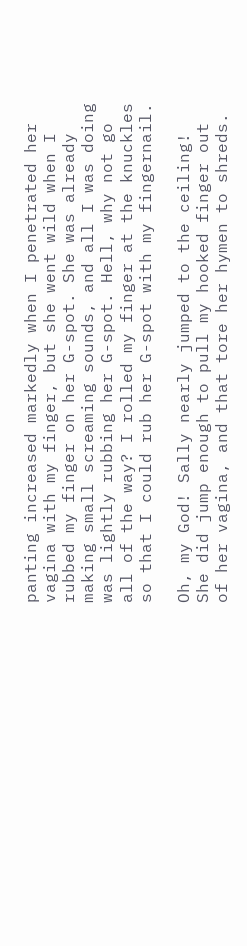panting increased markedly when I penetrated her vagina with my finger, but she went wild when I rubbed my finger on her G-spot. She was already making small screaming sounds, and all I was doing was lightly rubbing her G-spot. Hell, why not go all of the way? I rolled my finger at the knuckles so that I could rub her G-spot with my fingernail.

Oh, my God! Sally nearly jumped to the ceiling! She did jump enough to pull my hooked finger out of her vagina, and that tore her hymen to shreds.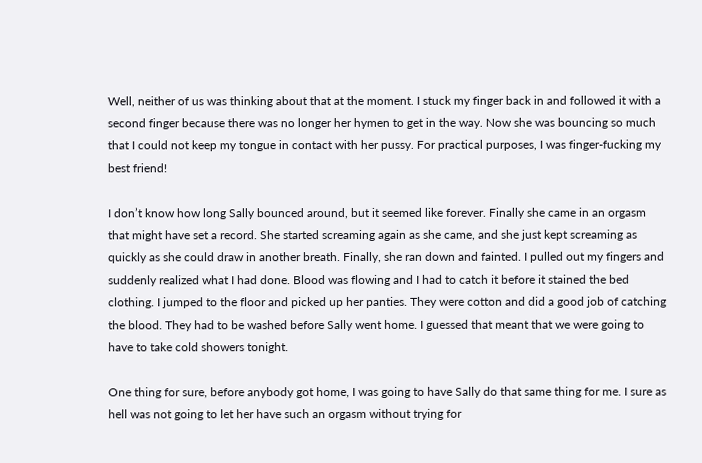Well, neither of us was thinking about that at the moment. I stuck my finger back in and followed it with a second finger because there was no longer her hymen to get in the way. Now she was bouncing so much that I could not keep my tongue in contact with her pussy. For practical purposes, I was finger-fucking my best friend!

I don’t know how long Sally bounced around, but it seemed like forever. Finally she came in an orgasm that might have set a record. She started screaming again as she came, and she just kept screaming as quickly as she could draw in another breath. Finally, she ran down and fainted. I pulled out my fingers and suddenly realized what I had done. Blood was flowing and I had to catch it before it stained the bed clothing. I jumped to the floor and picked up her panties. They were cotton and did a good job of catching the blood. They had to be washed before Sally went home. I guessed that meant that we were going to have to take cold showers tonight.

One thing for sure, before anybody got home, I was going to have Sally do that same thing for me. I sure as hell was not going to let her have such an orgasm without trying for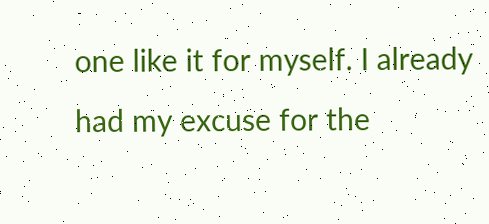one like it for myself. I already had my excuse for the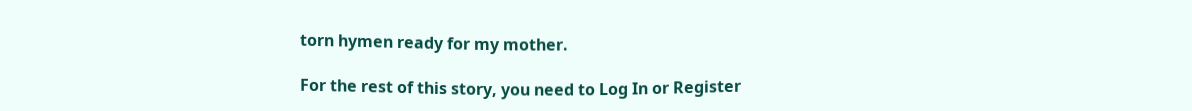torn hymen ready for my mother.

For the rest of this story, you need to Log In or Register